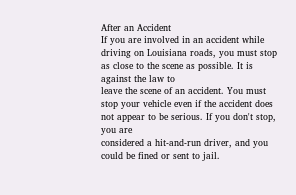After an Accident
If you are involved in an accident while driving on Louisiana roads, you must stop as close to the scene as possible. It is against the law to
leave the scene of an accident. You must stop your vehicle even if the accident does not appear to be serious. If you don't stop, you are
considered a hit-and-run driver, and you could be fined or sent to jail.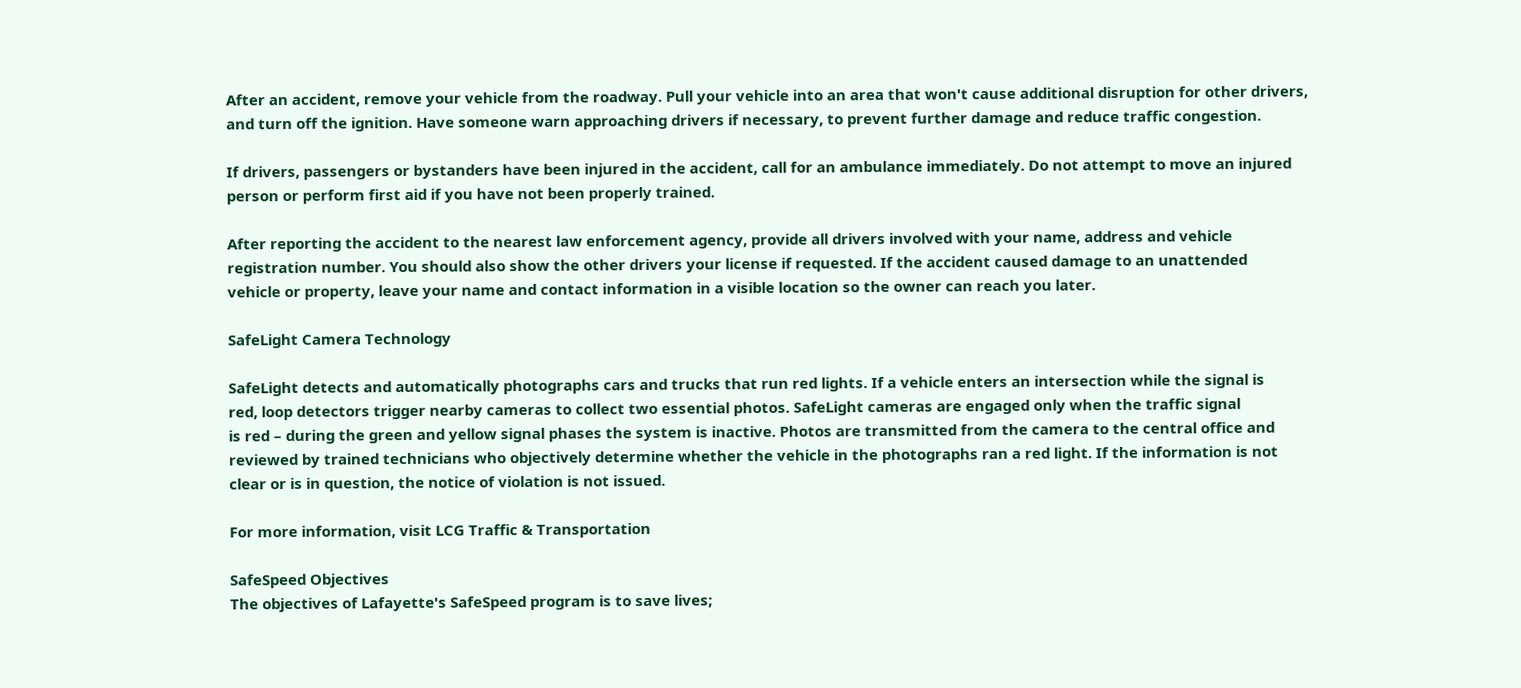After an accident, remove your vehicle from the roadway. Pull your vehicle into an area that won't cause additional disruption for other drivers,
and turn off the ignition. Have someone warn approaching drivers if necessary, to prevent further damage and reduce traffic congestion.

If drivers, passengers or bystanders have been injured in the accident, call for an ambulance immediately. Do not attempt to move an injured
person or perform first aid if you have not been properly trained.

After reporting the accident to the nearest law enforcement agency, provide all drivers involved with your name, address and vehicle
registration number. You should also show the other drivers your license if requested. If the accident caused damage to an unattended
vehicle or property, leave your name and contact information in a visible location so the owner can reach you later.

SafeLight Camera Technology

SafeLight detects and automatically photographs cars and trucks that run red lights. If a vehicle enters an intersection while the signal is
red, loop detectors trigger nearby cameras to collect two essential photos. SafeLight cameras are engaged only when the traffic signal
is red – during the green and yellow signal phases the system is inactive. Photos are transmitted from the camera to the central office and
reviewed by trained technicians who objectively determine whether the vehicle in the photographs ran a red light. If the information is not
clear or is in question, the notice of violation is not issued.

For more information, visit LCG Traffic & Transportation

SafeSpeed Objectives
The objectives of Lafayette's SafeSpeed program is to save lives;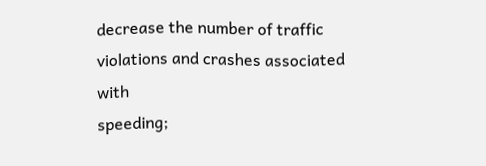decrease the number of traffic violations and crashes associated with
speeding;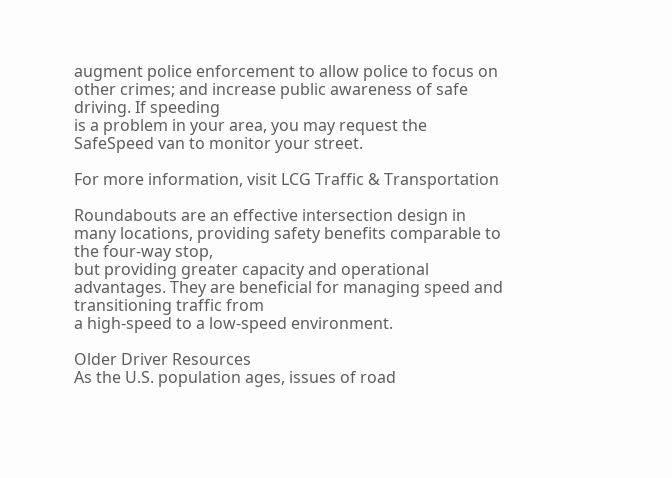augment police enforcement to allow police to focus on other crimes; and increase public awareness of safe driving. If speeding
is a problem in your area, you may request the SafeSpeed van to monitor your street.

For more information, visit LCG Traffic & Transportation

Roundabouts are an effective intersection design in many locations, providing safety benefits comparable to the four-way stop,
but providing greater capacity and operational advantages. They are beneficial for managing speed and transitioning traffic from
a high-speed to a low-speed environment.

Older Driver Resources
As the U.S. population ages, issues of road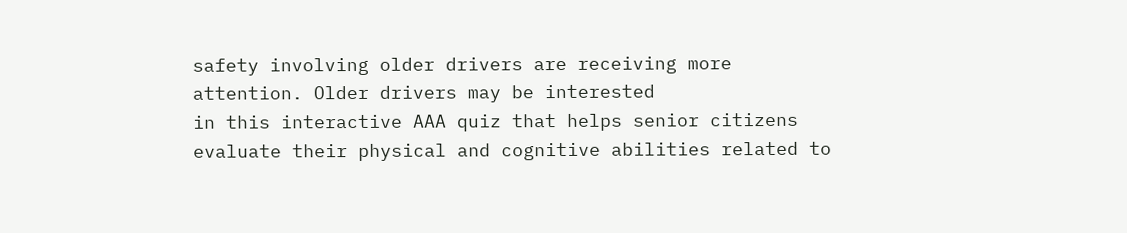safety involving older drivers are receiving more attention. Older drivers may be interested
in this interactive AAA quiz that helps senior citizens evaluate their physical and cognitive abilities related to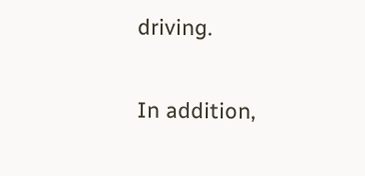driving.

In addition,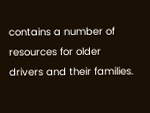contains a number of resources for older drivers and their families.